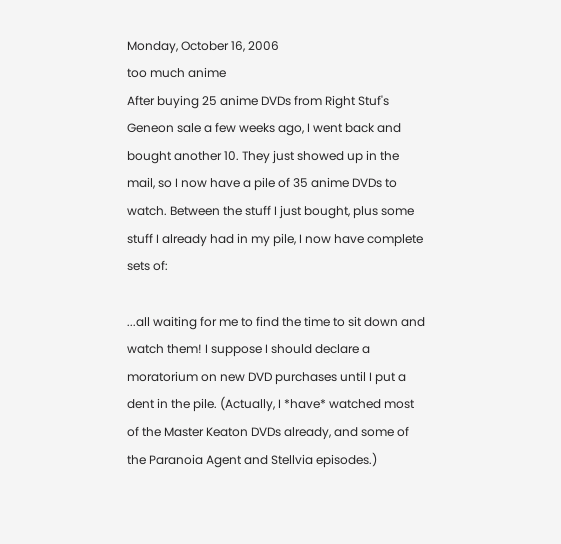Monday, October 16, 2006
too much anime
After buying 25 anime DVDs from Right Stuf's Geneon sale a few weeks ago, I went back and bought another 10. They just showed up in the mail, so I now have a pile of 35 anime DVDs to watch. Between the stuff I just bought, plus some stuff I already had in my pile, I now have complete sets of:

...all waiting for me to find the time to sit down and watch them! I suppose I should declare a moratorium on new DVD purchases until I put a dent in the pile. (Actually, I *have* watched most of the Master Keaton DVDs already, and some of the Paranoia Agent and Stellvia episodes.)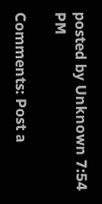posted by Unknown 7:54 PM

Comments: Post a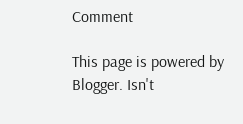Comment

This page is powered by Blogger. Isn't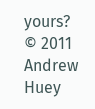yours?
© 2011 Andrew Huey